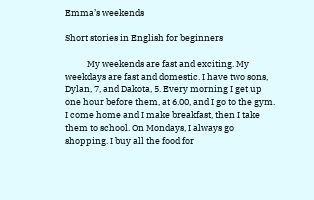Emma’s weekends

Short stories in English for beginners

           My weekends are fast and exciting. My weekdays are fast and domestic. I have two sons, Dylan, 7, and Dakota, 5. Every morning I get up one hour before them, at 6.00, and I go to the gym. I come home and I make breakfast, then I take them to school. On Mondays, I always go shopping. I buy all the food for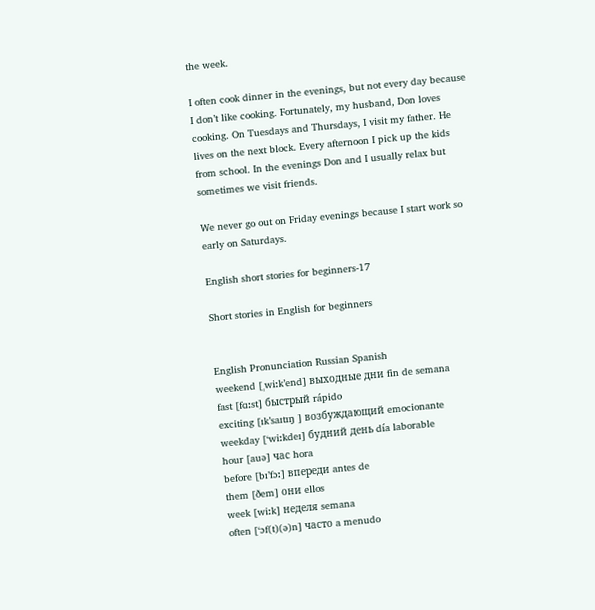the week.

I often cook dinner in the evenings, but not every day because I don’t like cooking. Fortunately, my husband, Don loves cooking. On Tuesdays and Thursdays, I visit my father. He lives on the next block. Every afternoon I pick up the kids from school. In the evenings Don and I usually relax but sometimes we visit friends.

We never go out on Friday evenings because I start work so early on Saturdays.

English short stories for beginners-17

Short stories in English for beginners


English Pronunciation Russian Spanish
weekend [ˌwiːk’end] выходные дни fin de semana
fast [fɑːst] быстрый rápido
exciting [ɪk’saɪtɪŋ ] возбуждающий emocionante
weekday [‘wiːkdeɪ] будний день día laborable
hour [auə] час hora
before [bɪ’fɔː] впереди antes de
them [ðem] они ellos
week [wiːk] неделя semana
often [‘ɔf(t)(ə)n] часто a menudo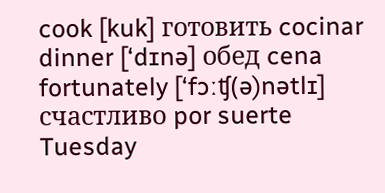cook [kuk] готовить cocinar
dinner [‘dɪnə] обед cena
fortunately [‘fɔːʧ(ə)nətlɪ] счастливо por suerte
Tuesday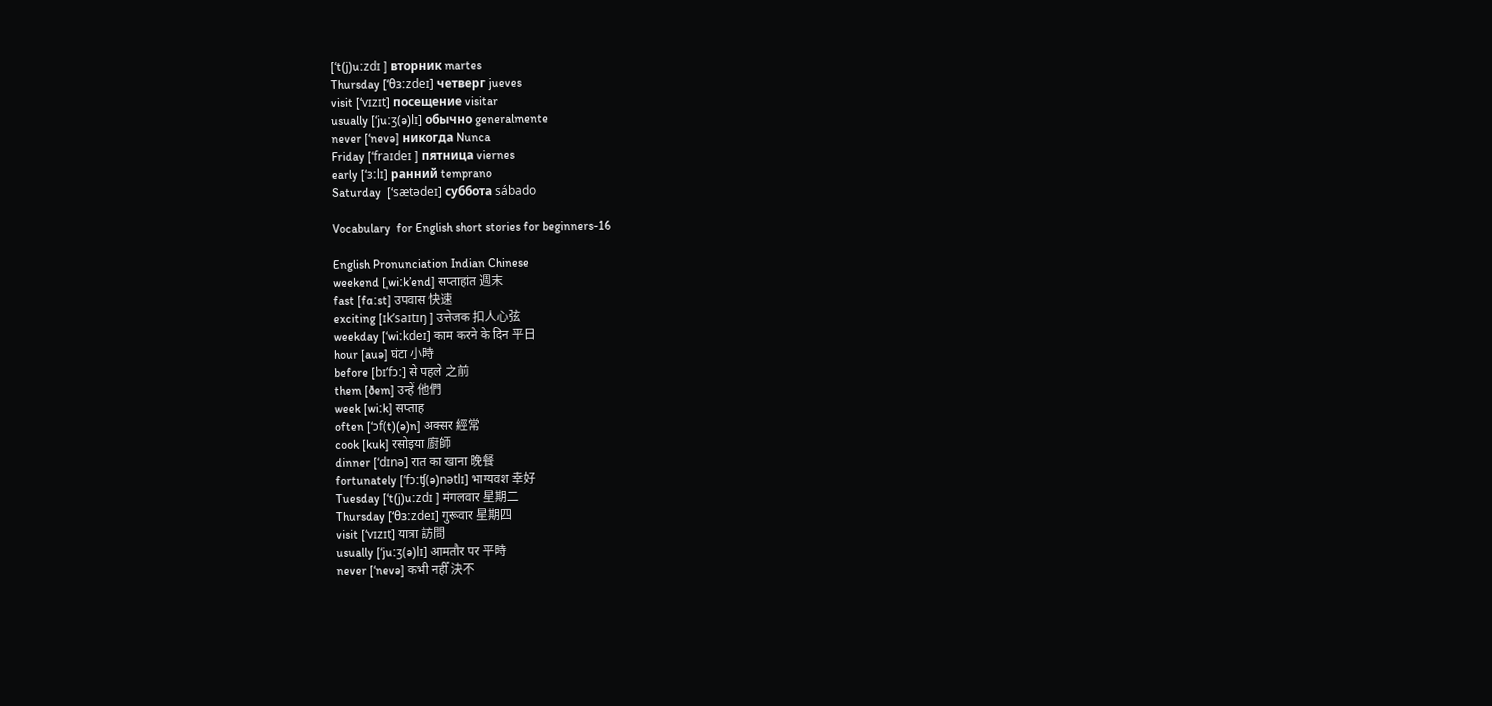[‘t(j)uːzdɪ ] вторник martes
Thursday [‘θɜːzdeɪ] четверг jueves
visit [‘vɪzɪt] посещение visitar
usually [‘juːʒ(ə)lɪ] обычно generalmente
never [‘nevə] никогда Nunca
Friday [‘fraɪdeɪ ] пятница viernes
early [‘ɜːlɪ] ранний temprano
Saturday  [‘sætədeɪ] суббота sábado

Vocabulary  for English short stories for beginners-16

English Pronunciation Indian Chinese
weekend [ˌwiːk’end] सप्ताहांत 週末
fast [fɑːst] उपवास 快速
exciting [ɪk’saɪtɪŋ ] उत्तेजक 扣人心弦
weekday [‘wiːkdeɪ] काम करने के दिन 平日
hour [auə] घंटा 小時
before [bɪ’fɔː] से पहले 之前
them [ðem] उन्हें 他們
week [wiːk] सप्ताह
often [‘ɔf(t)(ə)n] अक्सर 經常
cook [kuk] रसोइया 廚師
dinner [‘dɪnə] रात का खाना 晚餐
fortunately [‘fɔːʧ(ə)nətlɪ] भाग्यवश 幸好
Tuesday [‘t(j)uːzdɪ ] मंगलवार 星期二
Thursday [‘θɜːzdeɪ] गुरूवार 星期四
visit [‘vɪzɪt] यात्रा 訪問
usually [‘juːʒ(ə)lɪ] आमतौर पर 平時
never [‘nevə] कभी नहीँ 決不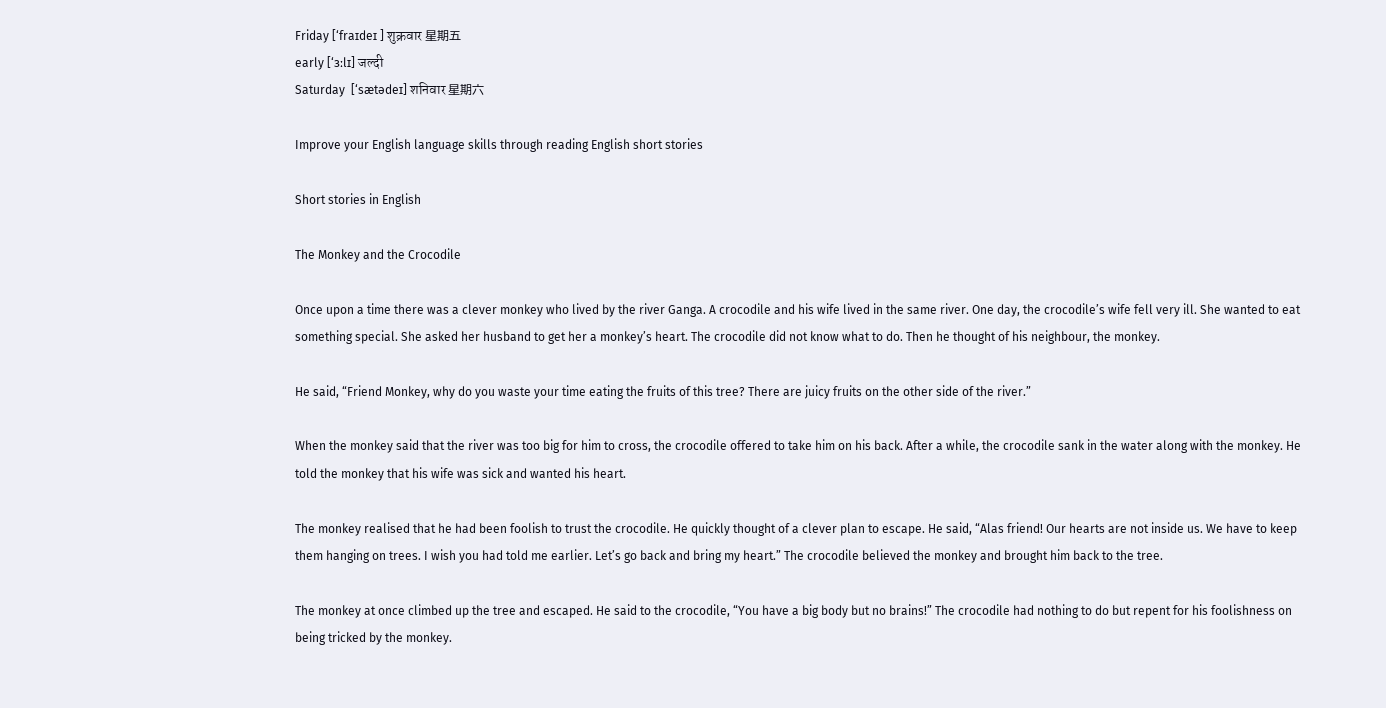Friday [‘fraɪdeɪ ] शुक्रवार 星期五
early [‘ɜːlɪ] जल्दी
Saturday  [‘sætədeɪ] शनिवार 星期六

Improve your English language skills through reading English short stories

Short stories in English

The Monkey and the Crocodile

Once upon a time there was a clever monkey who lived by the river Ganga. A crocodile and his wife lived in the same river. One day, the crocodile’s wife fell very ill. She wanted to eat something special. She asked her husband to get her a monkey’s heart. The crocodile did not know what to do. Then he thought of his neighbour, the monkey.

He said, “Friend Monkey, why do you waste your time eating the fruits of this tree? There are juicy fruits on the other side of the river.”

When the monkey said that the river was too big for him to cross, the crocodile offered to take him on his back. After a while, the crocodile sank in the water along with the monkey. He told the monkey that his wife was sick and wanted his heart.

The monkey realised that he had been foolish to trust the crocodile. He quickly thought of a clever plan to escape. He said, “Alas friend! Our hearts are not inside us. We have to keep them hanging on trees. I wish you had told me earlier. Let’s go back and bring my heart.” The crocodile believed the monkey and brought him back to the tree.

The monkey at once climbed up the tree and escaped. He said to the crocodile, “You have a big body but no brains!” The crocodile had nothing to do but repent for his foolishness on being tricked by the monkey.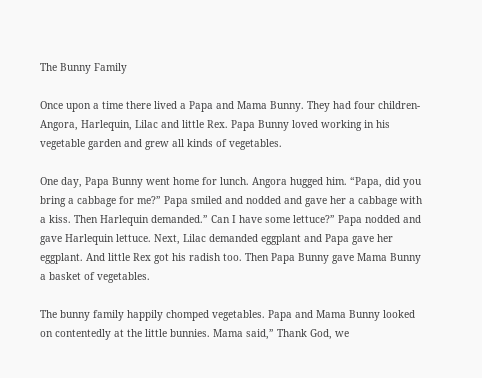The Bunny Family

Once upon a time there lived a Papa and Mama Bunny. They had four children-Angora, Harlequin, Lilac and little Rex. Papa Bunny loved working in his vegetable garden and grew all kinds of vegetables.

One day, Papa Bunny went home for lunch. Angora hugged him. “Papa, did you bring a cabbage for me?” Papa smiled and nodded and gave her a cabbage with a kiss. Then Harlequin demanded.” Can I have some lettuce?” Papa nodded and gave Harlequin lettuce. Next, Lilac demanded eggplant and Papa gave her eggplant. And little Rex got his radish too. Then Papa Bunny gave Mama Bunny a basket of vegetables.

The bunny family happily chomped vegetables. Papa and Mama Bunny looked on contentedly at the little bunnies. Mama said,” Thank God, we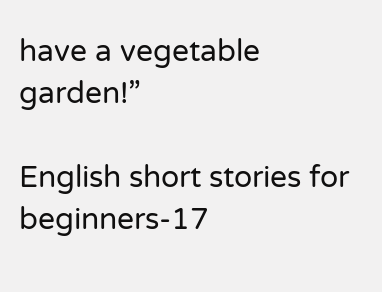have a vegetable garden!”

English short stories for beginners-17